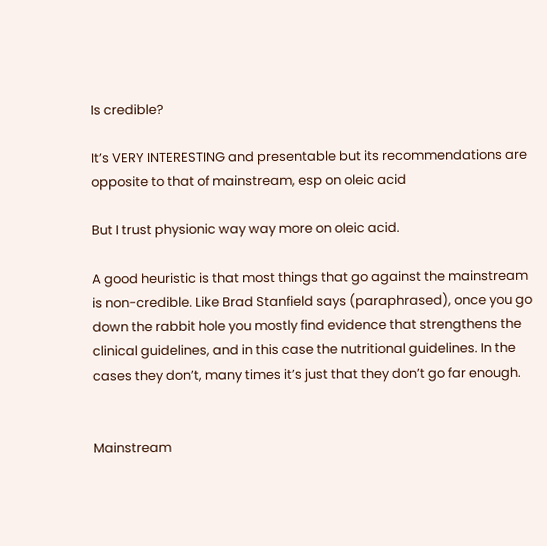Is credible?

It’s VERY INTERESTING and presentable but its recommendations are opposite to that of mainstream, esp on oleic acid

But I trust physionic way way more on oleic acid.

A good heuristic is that most things that go against the mainstream is non-credible. Like Brad Stanfield says (paraphrased), once you go down the rabbit hole you mostly find evidence that strengthens the clinical guidelines, and in this case the nutritional guidelines. In the cases they don’t, many times it’s just that they don’t go far enough.


Mainstream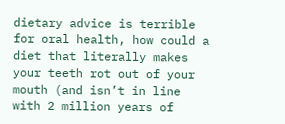dietary advice is terrible for oral health, how could a diet that literally makes your teeth rot out of your mouth (and isn’t in line with 2 million years of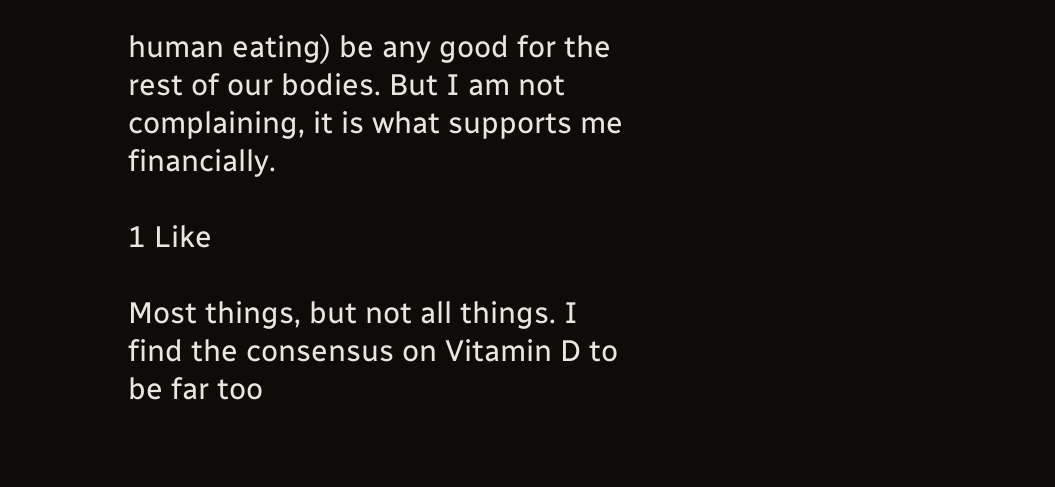human eating) be any good for the rest of our bodies. But I am not complaining, it is what supports me financially.

1 Like

Most things, but not all things. I find the consensus on Vitamin D to be far too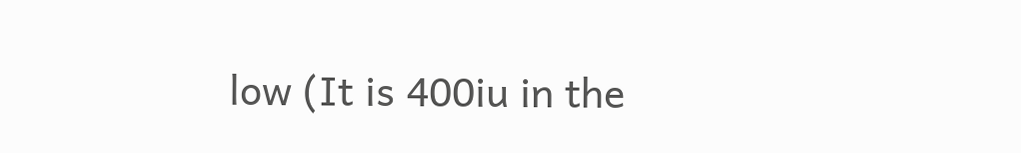low (It is 400iu in the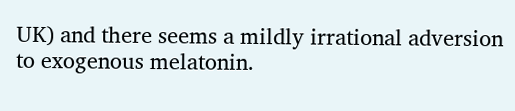UK) and there seems a mildly irrational adversion to exogenous melatonin.